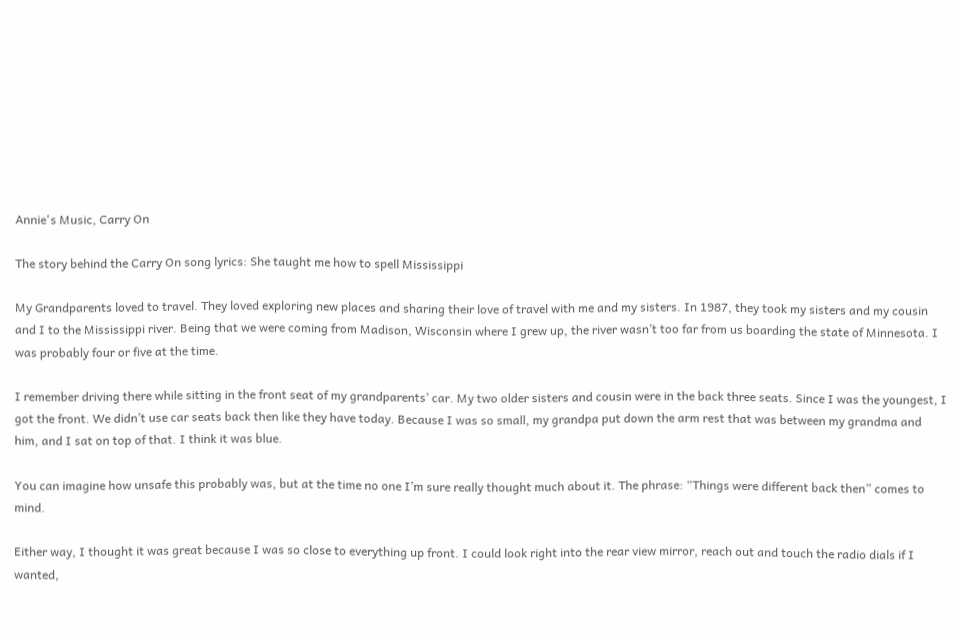Annie's Music, Carry On

The story behind the Carry On song lyrics: She taught me how to spell Mississippi

My Grandparents loved to travel. They loved exploring new places and sharing their love of travel with me and my sisters. In 1987, they took my sisters and my cousin and I to the Mississippi river. Being that we were coming from Madison, Wisconsin where I grew up, the river wasn’t too far from us boarding the state of Minnesota. I was probably four or five at the time.

I remember driving there while sitting in the front seat of my grandparents’ car. My two older sisters and cousin were in the back three seats. Since I was the youngest, I got the front. We didn’t use car seats back then like they have today. Because I was so small, my grandpa put down the arm rest that was between my grandma and him, and I sat on top of that. I think it was blue.

You can imagine how unsafe this probably was, but at the time no one I’m sure really thought much about it. The phrase: “Things were different back then” comes to mind.

Either way, I thought it was great because I was so close to everything up front. I could look right into the rear view mirror, reach out and touch the radio dials if I wanted,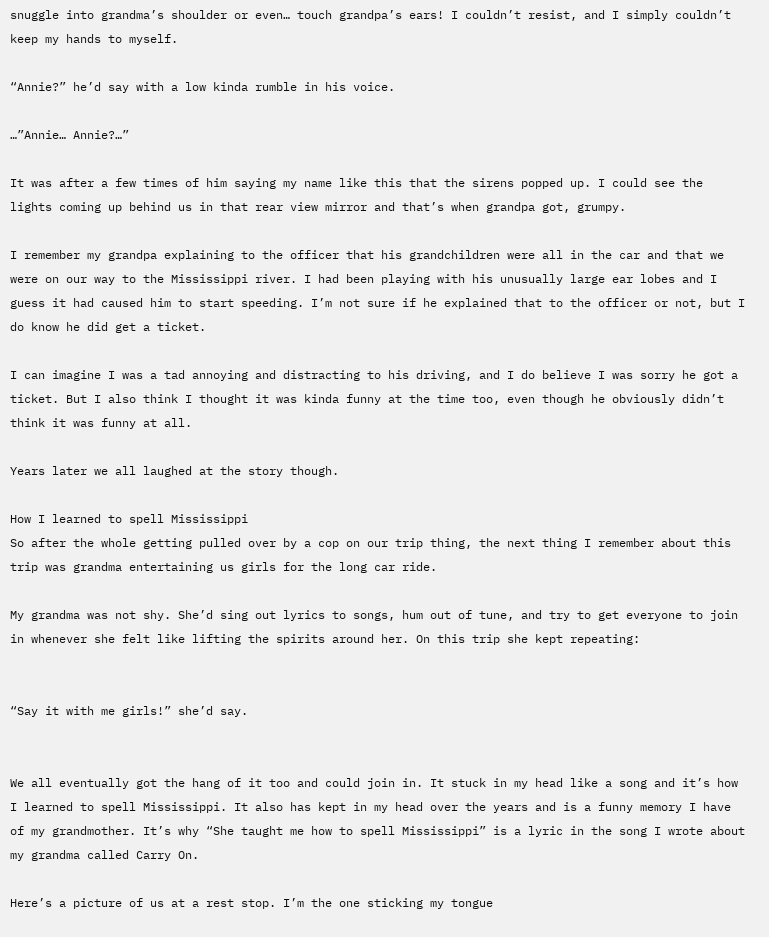snuggle into grandma’s shoulder or even… touch grandpa’s ears! I couldn’t resist, and I simply couldn’t keep my hands to myself.

“Annie?” he’d say with a low kinda rumble in his voice.

…”Annie… Annie?…”

It was after a few times of him saying my name like this that the sirens popped up. I could see the lights coming up behind us in that rear view mirror and that’s when grandpa got, grumpy.

I remember my grandpa explaining to the officer that his grandchildren were all in the car and that we were on our way to the Mississippi river. I had been playing with his unusually large ear lobes and I guess it had caused him to start speeding. I’m not sure if he explained that to the officer or not, but I do know he did get a ticket.

I can imagine I was a tad annoying and distracting to his driving, and I do believe I was sorry he got a ticket. But I also think I thought it was kinda funny at the time too, even though he obviously didn’t think it was funny at all.

Years later we all laughed at the story though.

How I learned to spell Mississippi
So after the whole getting pulled over by a cop on our trip thing, the next thing I remember about this trip was grandma entertaining us girls for the long car ride.

My grandma was not shy. She’d sing out lyrics to songs, hum out of tune, and try to get everyone to join in whenever she felt like lifting the spirits around her. On this trip she kept repeating:


“Say it with me girls!” she’d say.


We all eventually got the hang of it too and could join in. It stuck in my head like a song and it’s how I learned to spell Mississippi. It also has kept in my head over the years and is a funny memory I have of my grandmother. It’s why “She taught me how to spell Mississippi” is a lyric in the song I wrote about my grandma called Carry On.

Here’s a picture of us at a rest stop. I’m the one sticking my tongue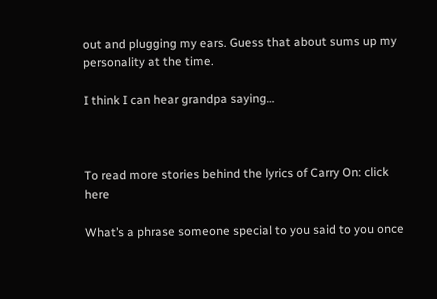out and plugging my ears. Guess that about sums up my personality at the time.

I think I can hear grandpa saying…



To read more stories behind the lyrics of Carry On: click here

What’s a phrase someone special to you said to you once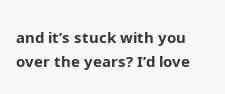and it’s stuck with you over the years? I’d love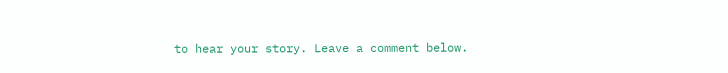to hear your story. Leave a comment below.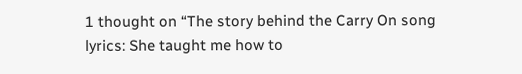1 thought on “The story behind the Carry On song lyrics: She taught me how to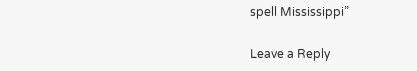spell Mississippi”

Leave a Reply